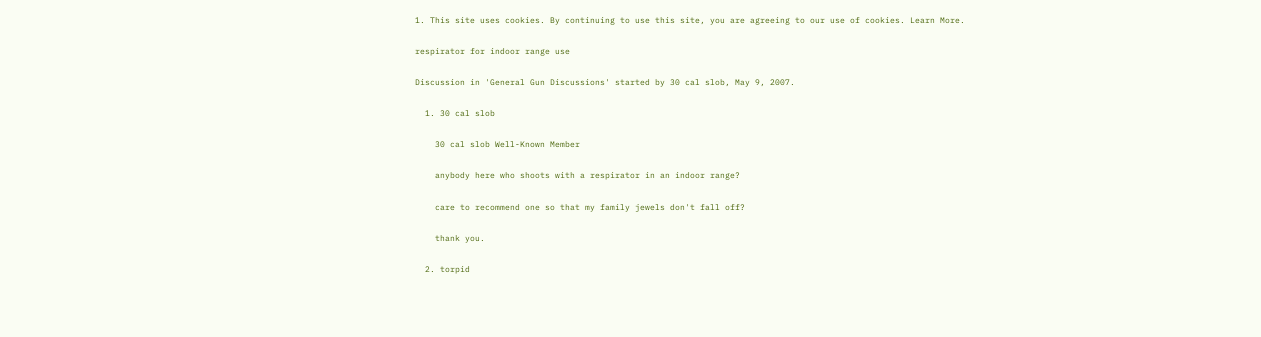1. This site uses cookies. By continuing to use this site, you are agreeing to our use of cookies. Learn More.

respirator for indoor range use

Discussion in 'General Gun Discussions' started by 30 cal slob, May 9, 2007.

  1. 30 cal slob

    30 cal slob Well-Known Member

    anybody here who shoots with a respirator in an indoor range?

    care to recommend one so that my family jewels don't fall off?

    thank you.

  2. torpid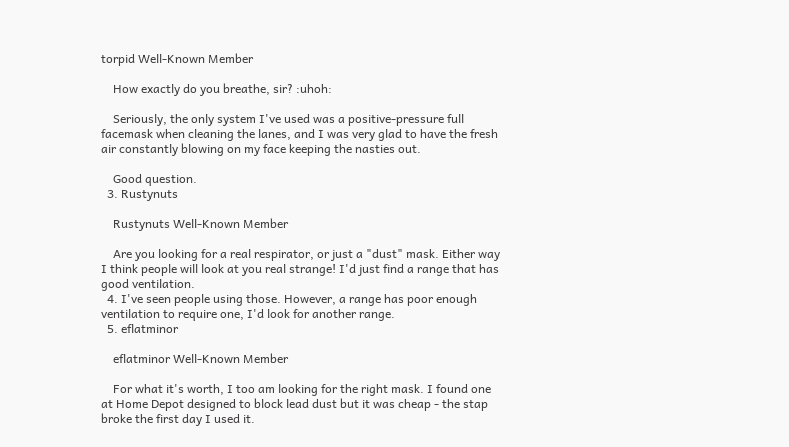torpid Well-Known Member

    How exactly do you breathe, sir? :uhoh:

    Seriously, the only system I've used was a positive-pressure full facemask when cleaning the lanes, and I was very glad to have the fresh air constantly blowing on my face keeping the nasties out.

    Good question.
  3. Rustynuts

    Rustynuts Well-Known Member

    Are you looking for a real respirator, or just a "dust" mask. Either way I think people will look at you real strange! I'd just find a range that has good ventilation.
  4. I've seen people using those. However, a range has poor enough ventilation to require one, I'd look for another range.
  5. eflatminor

    eflatminor Well-Known Member

    For what it's worth, I too am looking for the right mask. I found one at Home Depot designed to block lead dust but it was cheap - the stap broke the first day I used it.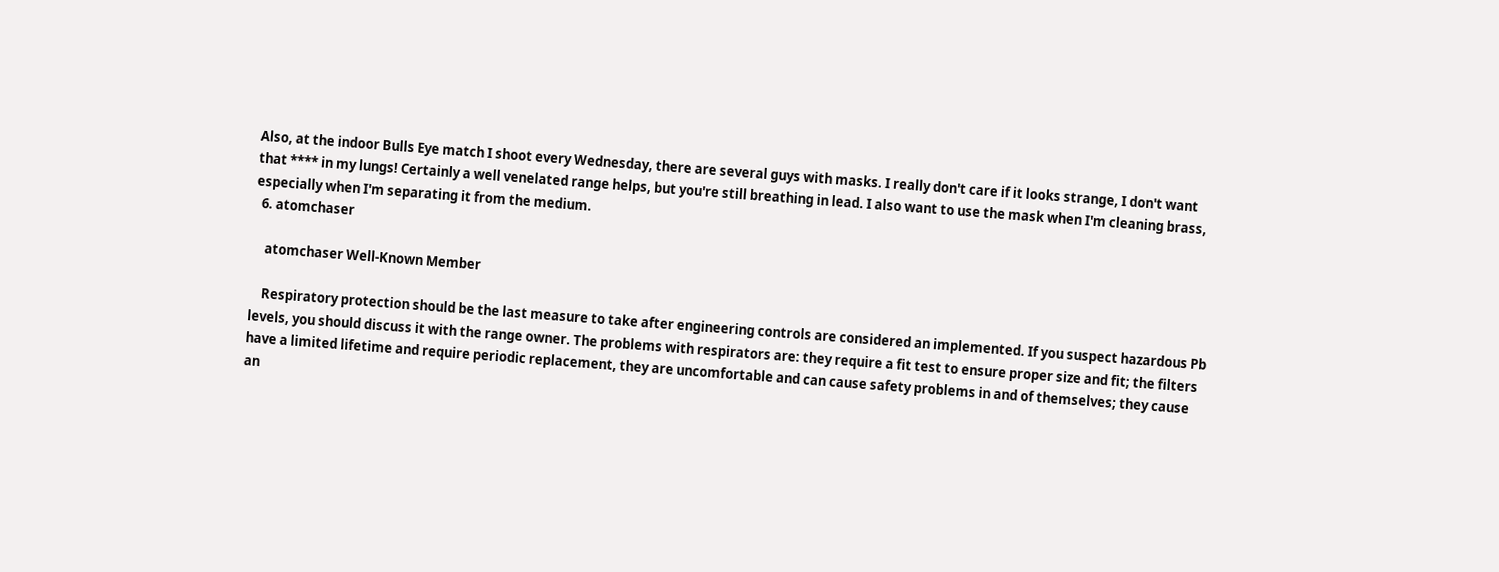Also, at the indoor Bulls Eye match I shoot every Wednesday, there are several guys with masks. I really don't care if it looks strange, I don't want that **** in my lungs! Certainly a well venelated range helps, but you're still breathing in lead. I also want to use the mask when I'm cleaning brass, especially when I'm separating it from the medium.
  6. atomchaser

    atomchaser Well-Known Member

    Respiratory protection should be the last measure to take after engineering controls are considered an implemented. If you suspect hazardous Pb levels, you should discuss it with the range owner. The problems with respirators are: they require a fit test to ensure proper size and fit; the filters have a limited lifetime and require periodic replacement, they are uncomfortable and can cause safety problems in and of themselves; they cause an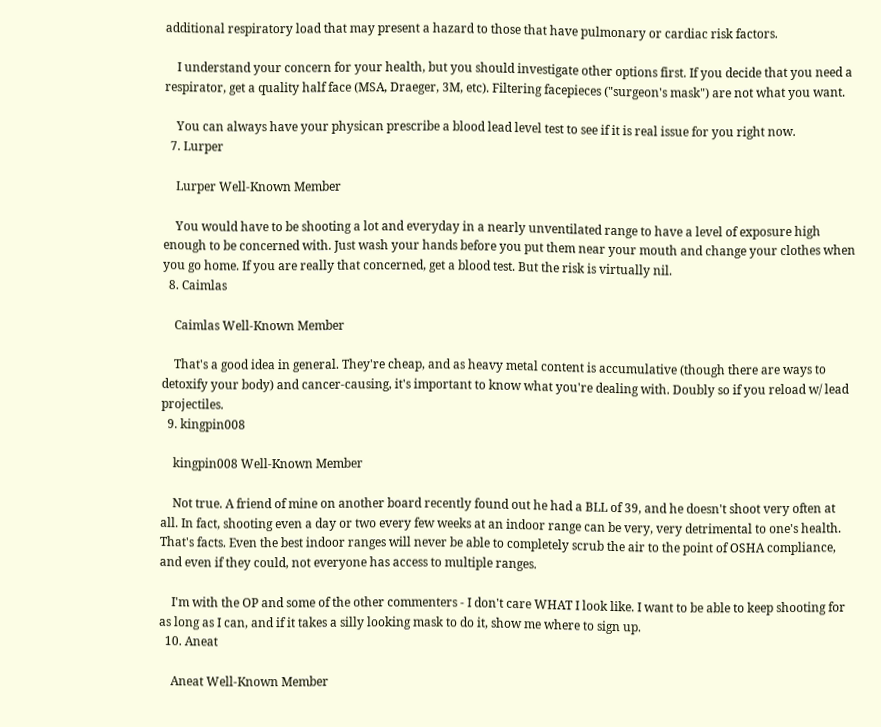additional respiratory load that may present a hazard to those that have pulmonary or cardiac risk factors.

    I understand your concern for your health, but you should investigate other options first. If you decide that you need a respirator, get a quality half face (MSA, Draeger, 3M, etc). Filtering facepieces ("surgeon's mask") are not what you want.

    You can always have your physican prescribe a blood lead level test to see if it is real issue for you right now.
  7. Lurper

    Lurper Well-Known Member

    You would have to be shooting a lot and everyday in a nearly unventilated range to have a level of exposure high enough to be concerned with. Just wash your hands before you put them near your mouth and change your clothes when you go home. If you are really that concerned, get a blood test. But the risk is virtually nil.
  8. Caimlas

    Caimlas Well-Known Member

    That's a good idea in general. They're cheap, and as heavy metal content is accumulative (though there are ways to detoxify your body) and cancer-causing, it's important to know what you're dealing with. Doubly so if you reload w/ lead projectiles.
  9. kingpin008

    kingpin008 Well-Known Member

    Not true. A friend of mine on another board recently found out he had a BLL of 39, and he doesn't shoot very often at all. In fact, shooting even a day or two every few weeks at an indoor range can be very, very detrimental to one's health. That's facts. Even the best indoor ranges will never be able to completely scrub the air to the point of OSHA compliance, and even if they could, not everyone has access to multiple ranges.

    I'm with the OP and some of the other commenters - I don't care WHAT I look like. I want to be able to keep shooting for as long as I can, and if it takes a silly looking mask to do it, show me where to sign up.
  10. Aneat

    Aneat Well-Known Member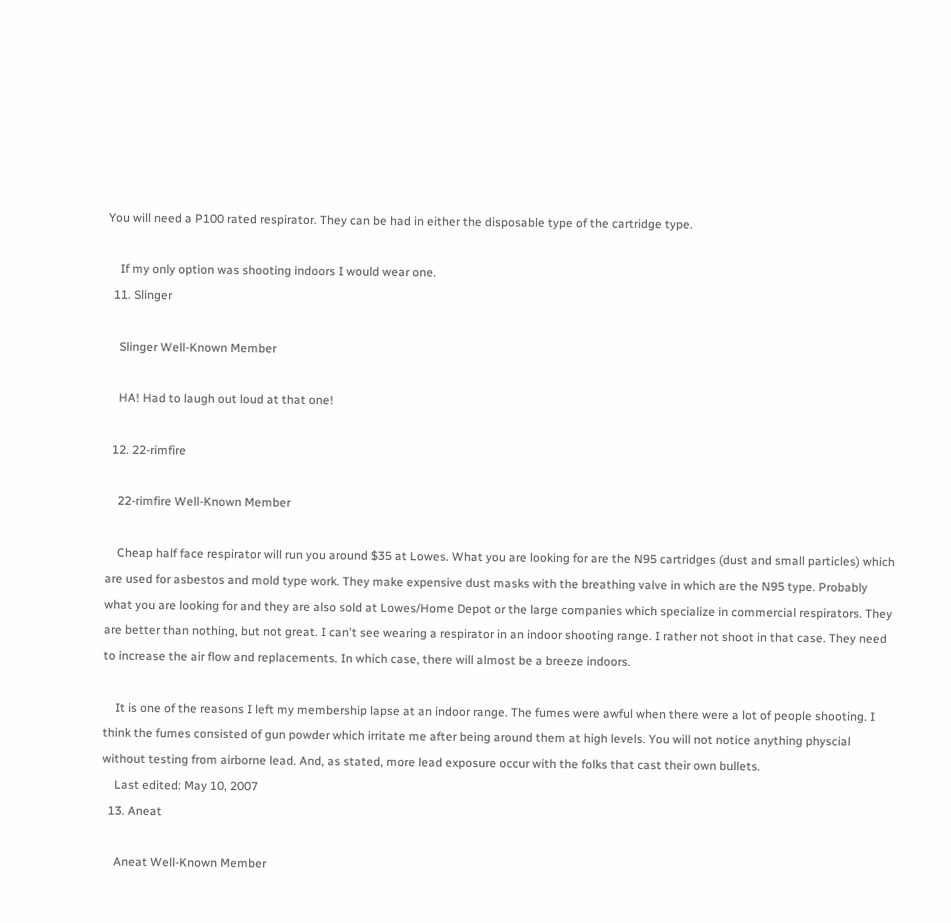You will need a P100 rated respirator. They can be had in either the disposable type of the cartridge type.

    If my only option was shooting indoors I would wear one.
  11. Slinger

    Slinger Well-Known Member

    HA! Had to laugh out loud at that one!

  12. 22-rimfire

    22-rimfire Well-Known Member

    Cheap half face respirator will run you around $35 at Lowes. What you are looking for are the N95 cartridges (dust and small particles) which are used for asbestos and mold type work. They make expensive dust masks with the breathing valve in which are the N95 type. Probably what you are looking for and they are also sold at Lowes/Home Depot or the large companies which specialize in commercial respirators. They are better than nothing, but not great. I can't see wearing a respirator in an indoor shooting range. I rather not shoot in that case. They need to increase the air flow and replacements. In which case, there will almost be a breeze indoors.

    It is one of the reasons I left my membership lapse at an indoor range. The fumes were awful when there were a lot of people shooting. I think the fumes consisted of gun powder which irritate me after being around them at high levels. You will not notice anything physcial without testing from airborne lead. And, as stated, more lead exposure occur with the folks that cast their own bullets.
    Last edited: May 10, 2007
  13. Aneat

    Aneat Well-Known Member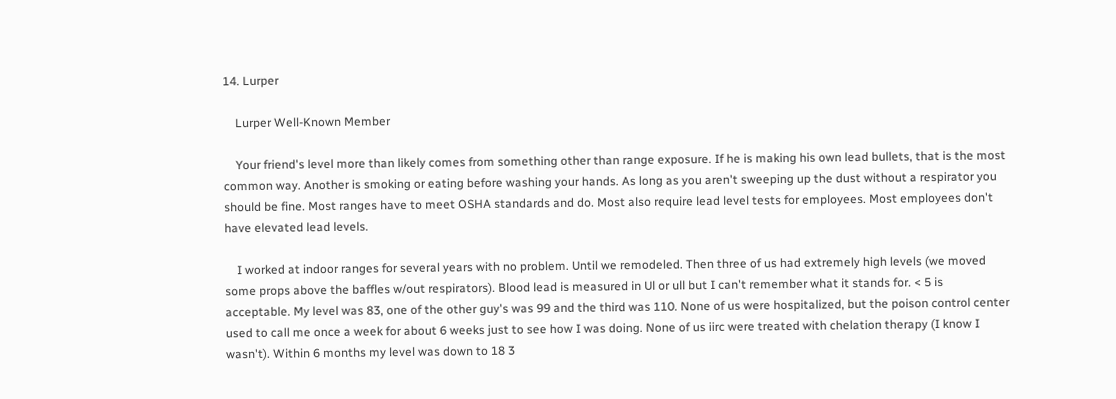14. Lurper

    Lurper Well-Known Member

    Your friend's level more than likely comes from something other than range exposure. If he is making his own lead bullets, that is the most common way. Another is smoking or eating before washing your hands. As long as you aren't sweeping up the dust without a respirator you should be fine. Most ranges have to meet OSHA standards and do. Most also require lead level tests for employees. Most employees don't have elevated lead levels.

    I worked at indoor ranges for several years with no problem. Until we remodeled. Then three of us had extremely high levels (we moved some props above the baffles w/out respirators). Blood lead is measured in Ul or ull but I can't remember what it stands for. < 5 is acceptable. My level was 83, one of the other guy's was 99 and the third was 110. None of us were hospitalized, but the poison control center used to call me once a week for about 6 weeks just to see how I was doing. None of us iirc were treated with chelation therapy (I know I wasn't). Within 6 months my level was down to 18 3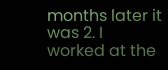months later it was 2. I worked at the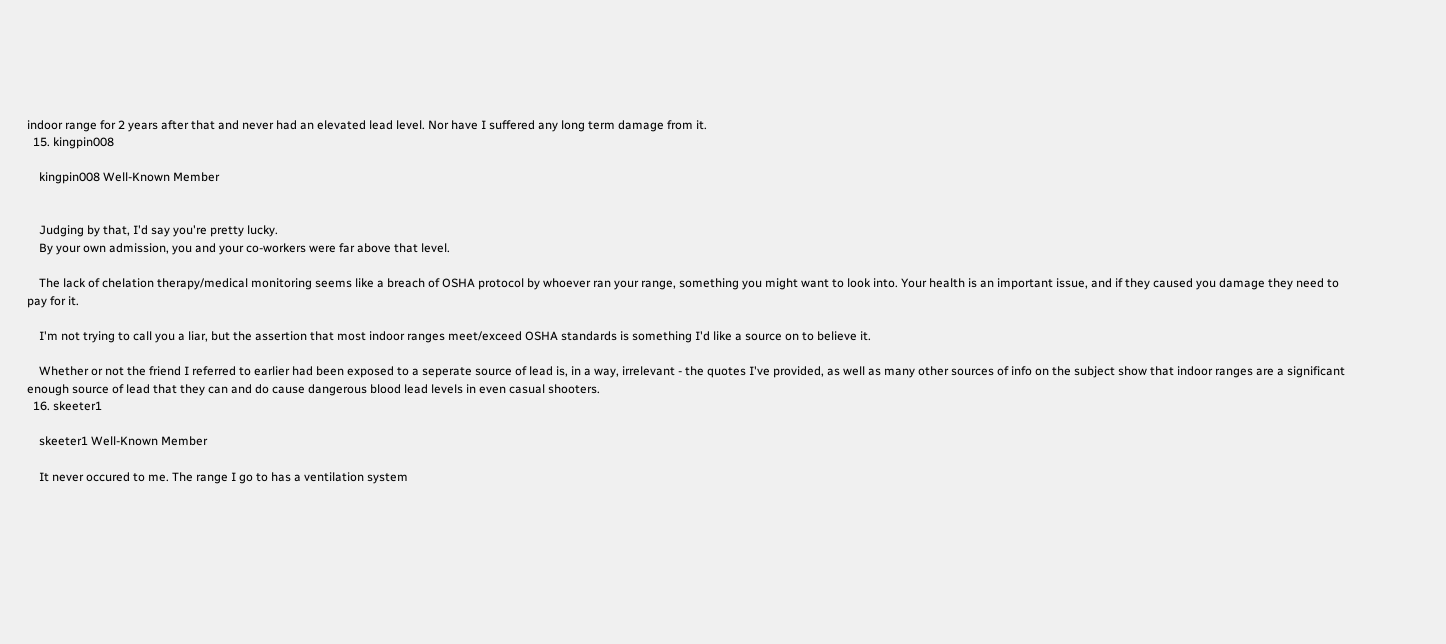indoor range for 2 years after that and never had an elevated lead level. Nor have I suffered any long term damage from it.
  15. kingpin008

    kingpin008 Well-Known Member


    Judging by that, I'd say you're pretty lucky.
    By your own admission, you and your co-workers were far above that level.

    The lack of chelation therapy/medical monitoring seems like a breach of OSHA protocol by whoever ran your range, something you might want to look into. Your health is an important issue, and if they caused you damage they need to pay for it.

    I'm not trying to call you a liar, but the assertion that most indoor ranges meet/exceed OSHA standards is something I'd like a source on to believe it.

    Whether or not the friend I referred to earlier had been exposed to a seperate source of lead is, in a way, irrelevant - the quotes I've provided, as well as many other sources of info on the subject show that indoor ranges are a significant enough source of lead that they can and do cause dangerous blood lead levels in even casual shooters.
  16. skeeter1

    skeeter1 Well-Known Member

    It never occured to me. The range I go to has a ventilation system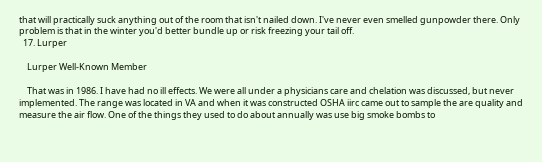that will practically suck anything out of the room that isn't nailed down. I've never even smelled gunpowder there. Only problem is that in the winter you'd better bundle up or risk freezing your tail off.
  17. Lurper

    Lurper Well-Known Member

    That was in 1986. I have had no ill effects. We were all under a physicians care and chelation was discussed, but never implemented. The range was located in VA and when it was constructed OSHA iirc came out to sample the are quality and measure the air flow. One of the things they used to do about annually was use big smoke bombs to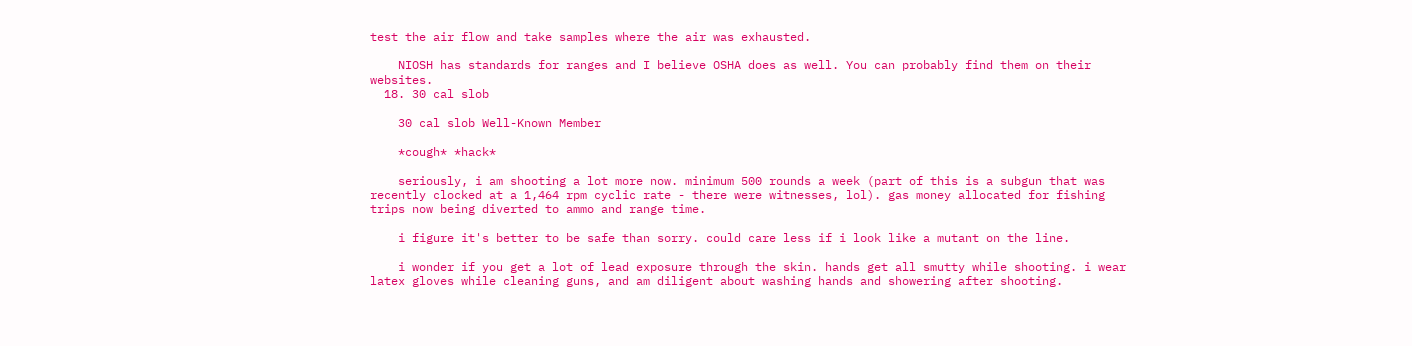test the air flow and take samples where the air was exhausted.

    NIOSH has standards for ranges and I believe OSHA does as well. You can probably find them on their websites.
  18. 30 cal slob

    30 cal slob Well-Known Member

    *cough* *hack*

    seriously, i am shooting a lot more now. minimum 500 rounds a week (part of this is a subgun that was recently clocked at a 1,464 rpm cyclic rate - there were witnesses, lol). gas money allocated for fishing trips now being diverted to ammo and range time.

    i figure it's better to be safe than sorry. could care less if i look like a mutant on the line.

    i wonder if you get a lot of lead exposure through the skin. hands get all smutty while shooting. i wear latex gloves while cleaning guns, and am diligent about washing hands and showering after shooting.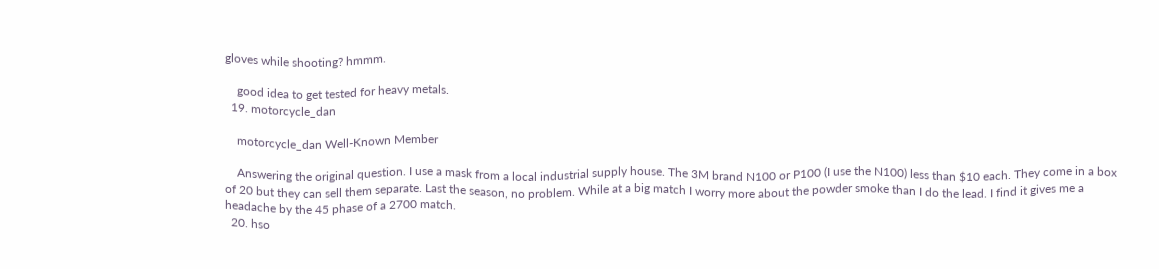gloves while shooting? hmmm.

    good idea to get tested for heavy metals.
  19. motorcycle_dan

    motorcycle_dan Well-Known Member

    Answering the original question. I use a mask from a local industrial supply house. The 3M brand N100 or P100 (I use the N100) less than $10 each. They come in a box of 20 but they can sell them separate. Last the season, no problem. While at a big match I worry more about the powder smoke than I do the lead. I find it gives me a headache by the 45 phase of a 2700 match.
  20. hso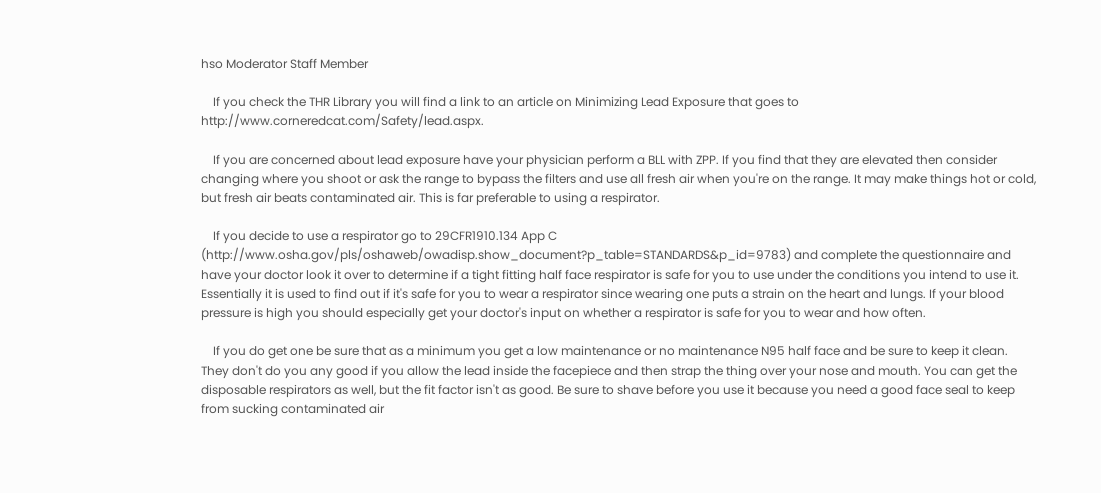hso Moderator Staff Member

    If you check the THR Library you will find a link to an article on Minimizing Lead Exposure that goes to http://www.corneredcat.com/Safety/lead.aspx.

    If you are concerned about lead exposure have your physician perform a BLL with ZPP. If you find that they are elevated then consider changing where you shoot or ask the range to bypass the filters and use all fresh air when you're on the range. It may make things hot or cold, but fresh air beats contaminated air. This is far preferable to using a respirator.

    If you decide to use a respirator go to 29CFR1910.134 App C (http://www.osha.gov/pls/oshaweb/owadisp.show_document?p_table=STANDARDS&p_id=9783) and complete the questionnaire and have your doctor look it over to determine if a tight fitting half face respirator is safe for you to use under the conditions you intend to use it. Essentially it is used to find out if it's safe for you to wear a respirator since wearing one puts a strain on the heart and lungs. If your blood pressure is high you should especially get your doctor's input on whether a respirator is safe for you to wear and how often.

    If you do get one be sure that as a minimum you get a low maintenance or no maintenance N95 half face and be sure to keep it clean. They don't do you any good if you allow the lead inside the facepiece and then strap the thing over your nose and mouth. You can get the disposable respirators as well, but the fit factor isn't as good. Be sure to shave before you use it because you need a good face seal to keep from sucking contaminated air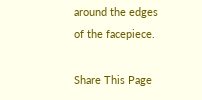around the edges of the facepiece.

Share This Page